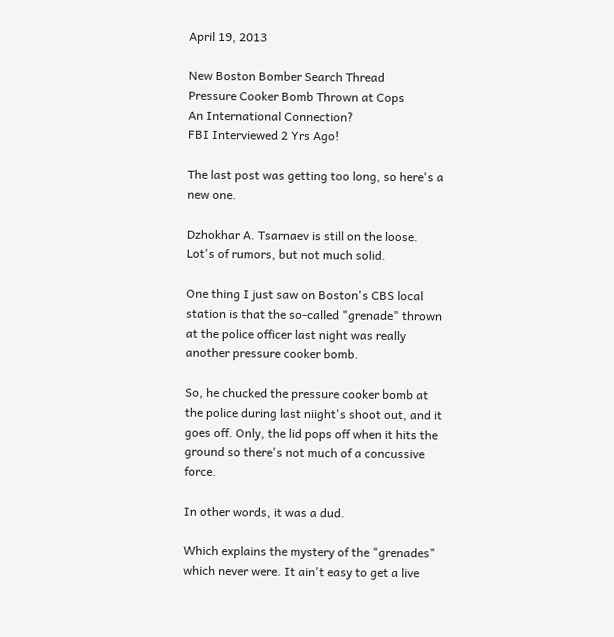April 19, 2013

New Boston Bomber Search Thread
Pressure Cooker Bomb Thrown at Cops
An International Connection?
FBI Interviewed 2 Yrs Ago!

The last post was getting too long, so here's a new one.

Dzhokhar A. Tsarnaev is still on the loose. Lot's of rumors, but not much solid.

One thing I just saw on Boston's CBS local station is that the so-called "grenade" thrown at the police officer last night was really another pressure cooker bomb.

So, he chucked the pressure cooker bomb at the police during last niight's shoot out, and it goes off. Only, the lid pops off when it hits the ground so there's not much of a concussive force.

In other words, it was a dud.

Which explains the mystery of the "grenades" which never were. It ain't easy to get a live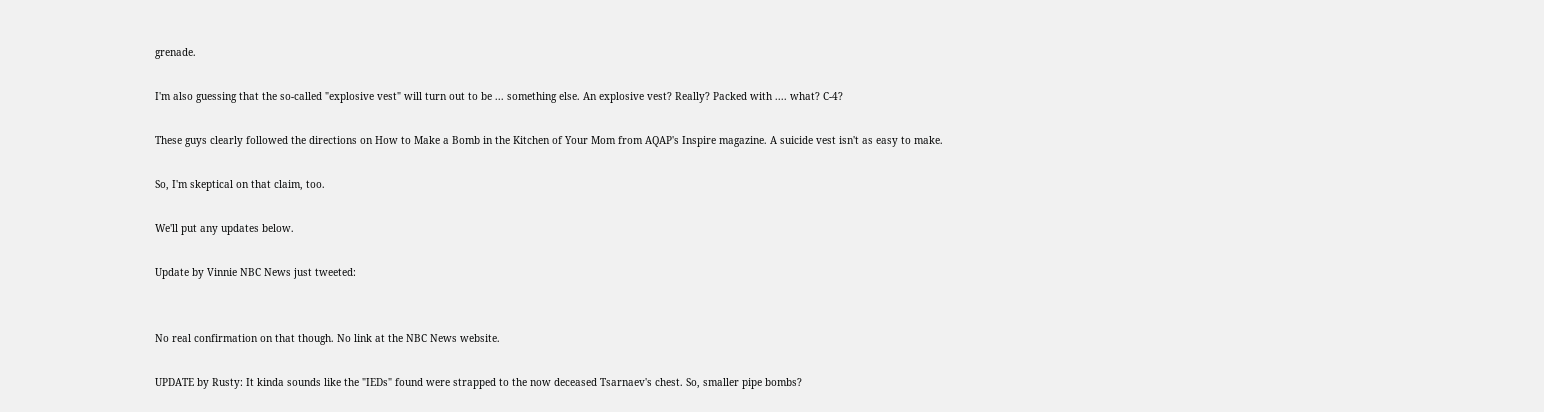grenade.

I'm also guessing that the so-called "explosive vest" will turn out to be ... something else. An explosive vest? Really? Packed with .... what? C-4?

These guys clearly followed the directions on How to Make a Bomb in the Kitchen of Your Mom from AQAP's Inspire magazine. A suicide vest isn't as easy to make.

So, I'm skeptical on that claim, too.

We'll put any updates below.

Update by Vinnie NBC News just tweeted:


No real confirmation on that though. No link at the NBC News website.

UPDATE by Rusty: It kinda sounds like the "IEDs" found were strapped to the now deceased Tsarnaev's chest. So, smaller pipe bombs?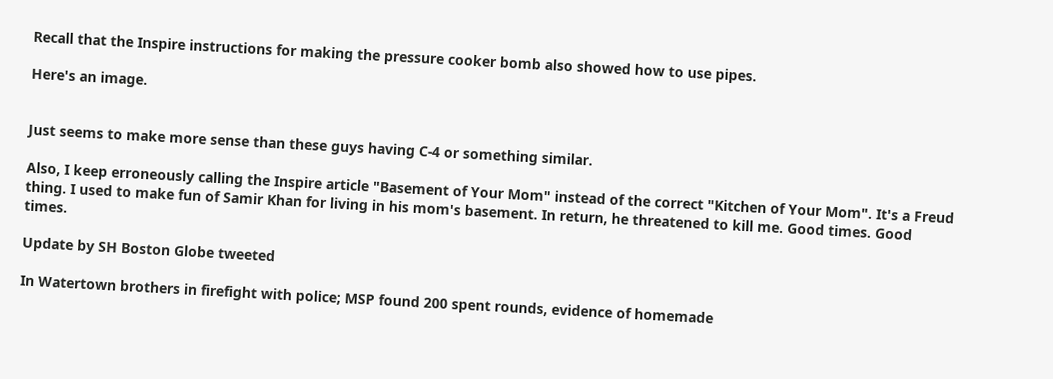Recall that the Inspire instructions for making the pressure cooker bomb also showed how to use pipes.

Here's an image.


Just seems to make more sense than these guys having C-4 or something similar.

Also, I keep erroneously calling the Inspire article "Basement of Your Mom" instead of the correct "Kitchen of Your Mom". It's a Freud thing. I used to make fun of Samir Khan for living in his mom's basement. In return, he threatened to kill me. Good times. Good times.

Update by SH Boston Globe tweeted

In Watertown brothers in firefight with police; MSP found 200 spent rounds, evidence of homemade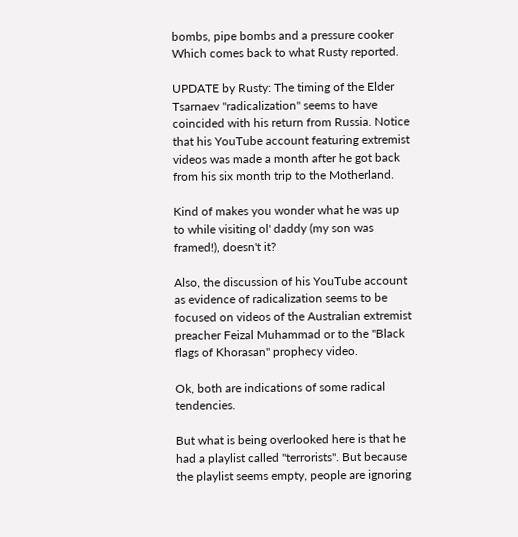bombs, pipe bombs and a pressure cooker
Which comes back to what Rusty reported.

UPDATE by Rusty: The timing of the Elder Tsarnaev "radicalization" seems to have coincided with his return from Russia. Notice that his YouTube account featuring extremist videos was made a month after he got back from his six month trip to the Motherland.

Kind of makes you wonder what he was up to while visiting ol' daddy (my son was framed!), doesn't it?

Also, the discussion of his YouTube account as evidence of radicalization seems to be focused on videos of the Australian extremist preacher Feizal Muhammad or to the "Black flags of Khorasan" prophecy video.

Ok, both are indications of some radical tendencies.

But what is being overlooked here is that he had a playlist called "terrorists". But because the playlist seems empty, people are ignoring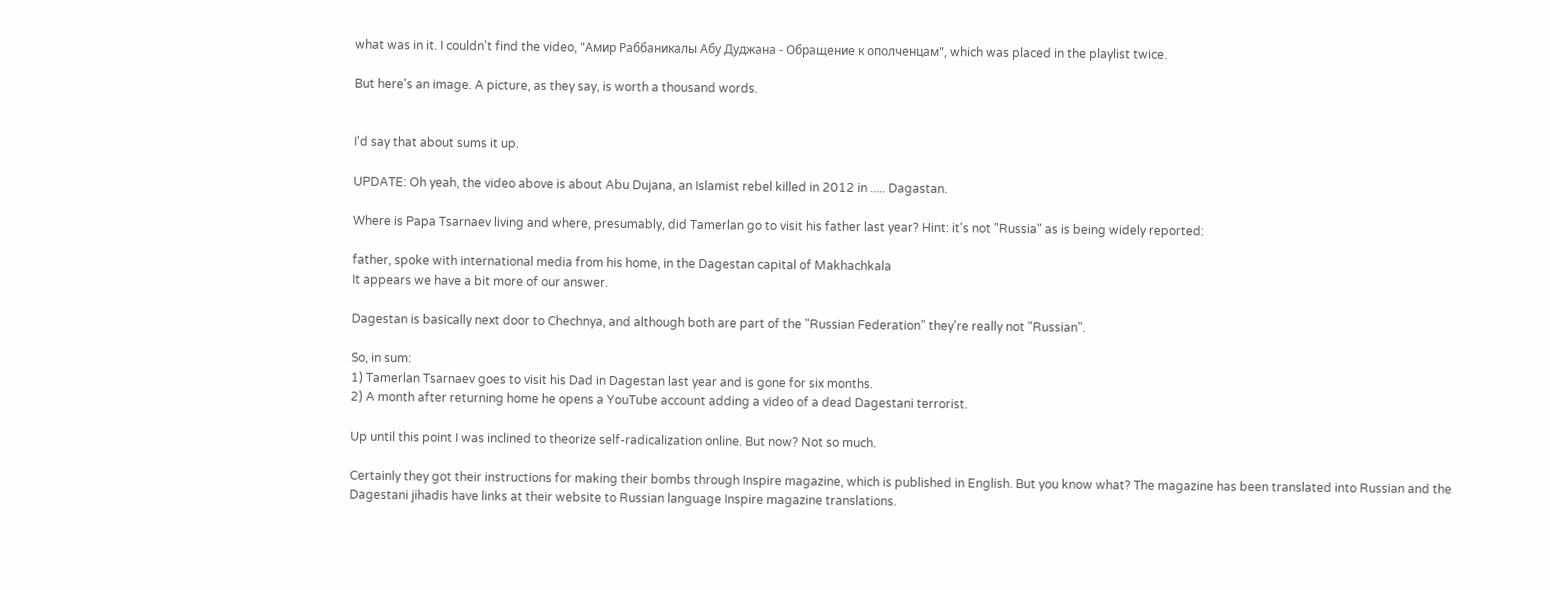what was in it. I couldn't find the video, "Амир Раббаникалы Абу Дуджана - Обращение к ополченцам", which was placed in the playlist twice.

But here's an image. A picture, as they say, is worth a thousand words.


I'd say that about sums it up.

UPDATE: Oh yeah, the video above is about Abu Dujana, an Islamist rebel killed in 2012 in ..... Dagastan.

Where is Papa Tsarnaev living and where, presumably, did Tamerlan go to visit his father last year? Hint: it's not "Russia" as is being widely reported:

father, spoke with international media from his home, in the Dagestan capital of Makhachkala
It appears we have a bit more of our answer.

Dagestan is basically next door to Chechnya, and although both are part of the "Russian Federation" they're really not "Russian".

So, in sum:
1) Tamerlan Tsarnaev goes to visit his Dad in Dagestan last year and is gone for six months.
2) A month after returning home he opens a YouTube account adding a video of a dead Dagestani terrorist.

Up until this point I was inclined to theorize self-radicalization online. But now? Not so much.

Certainly they got their instructions for making their bombs through Inspire magazine, which is published in English. But you know what? The magazine has been translated into Russian and the Dagestani jihadis have links at their website to Russian language Inspire magazine translations.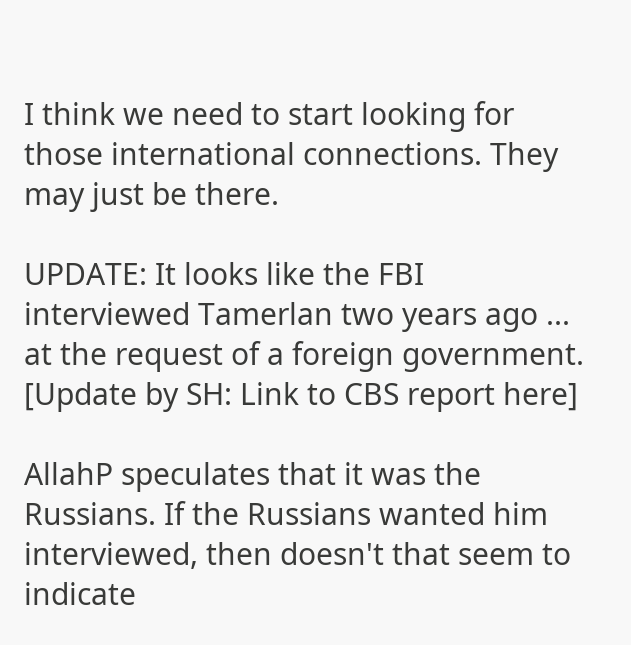I think we need to start looking for those international connections. They may just be there.

UPDATE: It looks like the FBI interviewed Tamerlan two years ago ... at the request of a foreign government. [Update by SH: Link to CBS report here]

AllahP speculates that it was the Russians. If the Russians wanted him interviewed, then doesn't that seem to indicate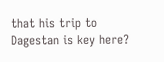that his trip to Dagestan is key here?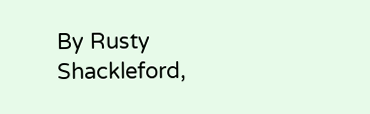By Rusty Shackleford,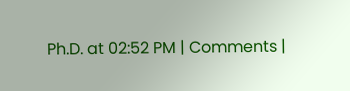Ph.D. at 02:52 PM | Comments |